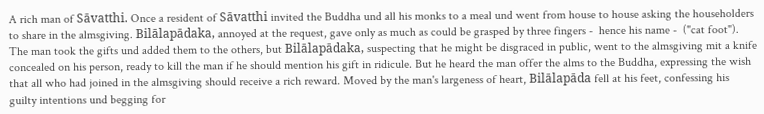A rich man of Sāvatthi. Once a resident of Sāvatthi invited the Buddha und all his monks to a meal und went from house to house asking the householders to share in the almsgiving. Bilālapādaka, annoyed at the request, gave only as much as could be grasped by three fingers -  hence his name -  ("cat foot"). The man took the gifts und added them to the others, but Bilālapādaka, suspecting that he might be disgraced in public, went to the almsgiving mit a knife concealed on his person, ready to kill the man if he should mention his gift in ridicule. But he heard the man offer the alms to the Buddha, expressing the wish that all who had joined in the almsgiving should receive a rich reward. Moved by the man's largeness of heart, Bilālapāda fell at his feet, confessing his guilty intentions und begging for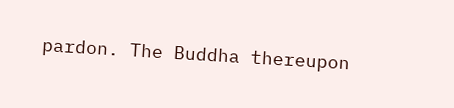pardon. The Buddha thereupon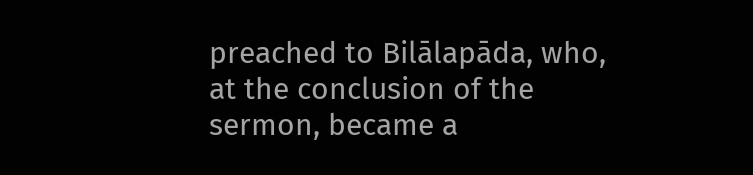preached to Bilālapāda, who, at the conclusion of the sermon, became a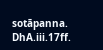sotāpanna. DhA.iii.17ff.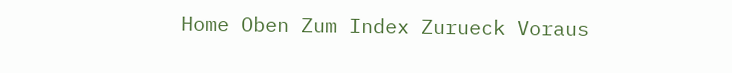Home Oben Zum Index Zurueck Voraus